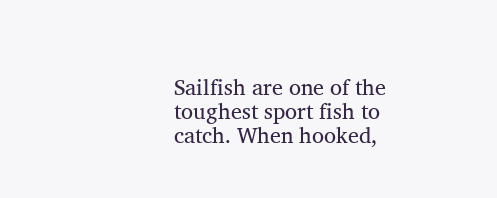Sailfish are one of the toughest sport fish to catch. When hooked,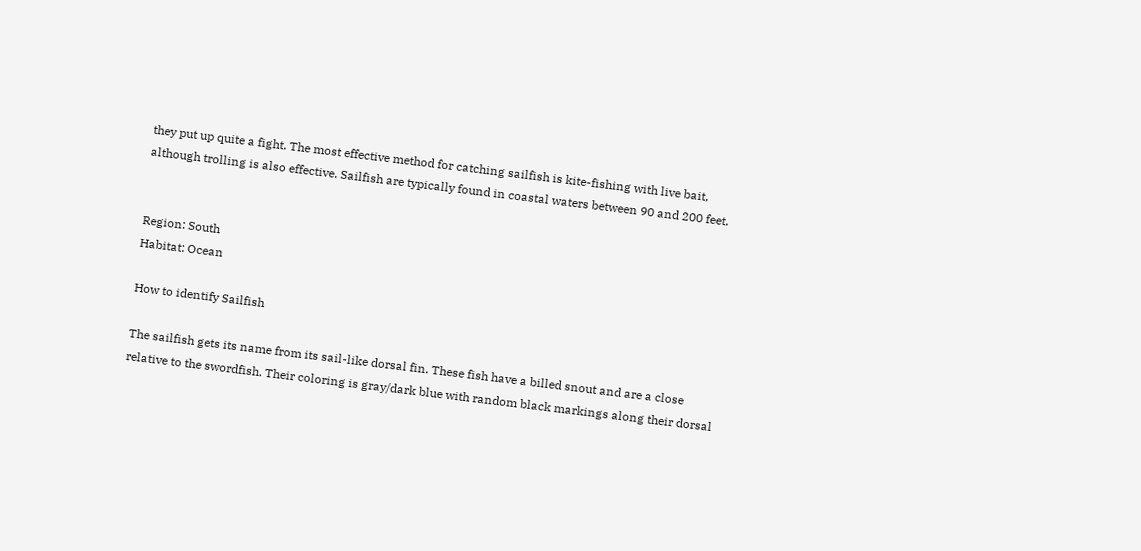they put up quite a fight. The most effective method for catching sailfish is kite-fishing with live bait, although trolling is also effective. Sailfish are typically found in coastal waters between 90 and 200 feet.


Region: South
Habitat: Ocean

How to identify Sailfish

The sailfish gets its name from its sail-like dorsal fin. These fish have a billed snout and are a close relative to the swordfish. Their coloring is gray/dark blue with random black markings along their dorsal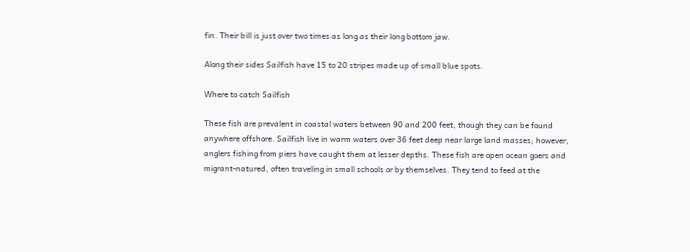fin. Their bill is just over two times as long as their long bottom jaw.

Along their sides Sailfish have 15 to 20 stripes made up of small blue spots.

Where to catch Sailfish

These fish are prevalent in coastal waters between 90 and 200 feet, though they can be found anywhere offshore. Sailfish live in warm waters over 36 feet deep near large land masses; however, anglers fishing from piers have caught them at lesser depths. These fish are open ocean goers and migrant-natured, often traveling in small schools or by themselves. They tend to feed at the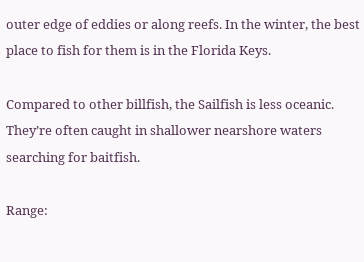outer edge of eddies or along reefs. In the winter, the best place to fish for them is in the Florida Keys.

Compared to other billfish, the Sailfish is less oceanic. They’re often caught in shallower nearshore waters searching for baitfish.

Range: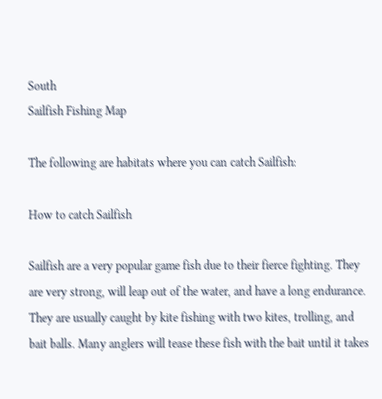South
Sailfish Fishing Map

The following are habitats where you can catch Sailfish:

How to catch Sailfish

Sailfish are a very popular game fish due to their fierce fighting. They are very strong, will leap out of the water, and have a long endurance. They are usually caught by kite fishing with two kites, trolling, and bait balls. Many anglers will tease these fish with the bait until it takes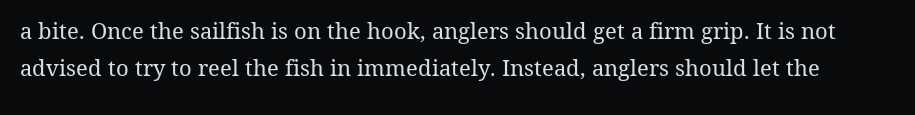a bite. Once the sailfish is on the hook, anglers should get a firm grip. It is not advised to try to reel the fish in immediately. Instead, anglers should let the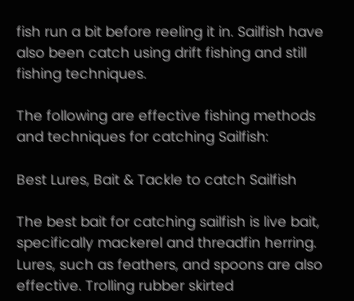fish run a bit before reeling it in. Sailfish have also been catch using drift fishing and still fishing techniques.

The following are effective fishing methods and techniques for catching Sailfish:

Best Lures, Bait & Tackle to catch Sailfish

The best bait for catching sailfish is live bait, specifically mackerel and threadfin herring. Lures, such as feathers, and spoons are also effective. Trolling rubber skirted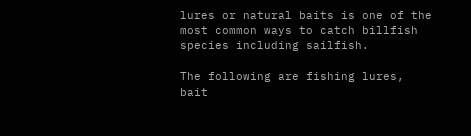lures or natural baits is one of the most common ways to catch billfish species including sailfish.

The following are fishing lures, bait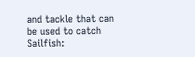and tackle that can be used to catch Sailfish: